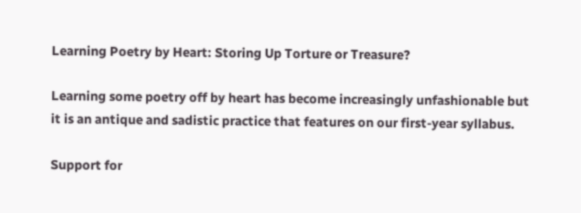Learning Poetry by Heart: Storing Up Torture or Treasure?

Learning some poetry off by heart has become increasingly unfashionable but it is an antique and sadistic practice that features on our first-year syllabus.

Support for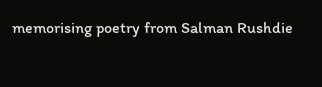memorising poetry from Salman Rushdie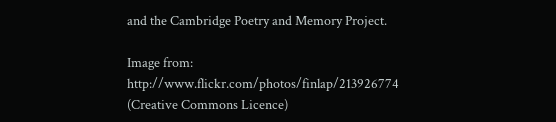and the Cambridge Poetry and Memory Project.

Image from: http://www.flickr.com/photos/finlap/213926774 (Creative Commons Licence)